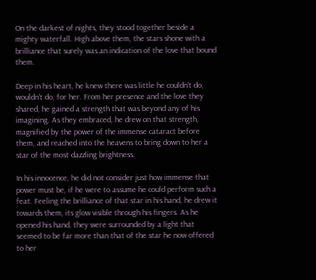On the darkest of nights, they stood together beside a mighty waterfall. High above them, the stars shone with a brilliance that surely was an indication of the love that bound them.

Deep in his heart, he knew there was little he couldn’t do, wouldn’t do, for her. From her presence and the love they shared, he gained a strength that was beyond any of his imagining. As they embraced, he drew on that strength, magnified by the power of the immense cataract before them, and reached into the heavens to bring down to her a star of the most dazzling brightness.

In his innocence, he did not consider just how immense that power must be, if he were to assume he could perform such a feat. Feeling the brilliance of that star in his hand, he drew it towards them, its glow visible through his fingers. As he opened his hand, they were surrounded by a light that seemed to be far more than that of the star he now offered to her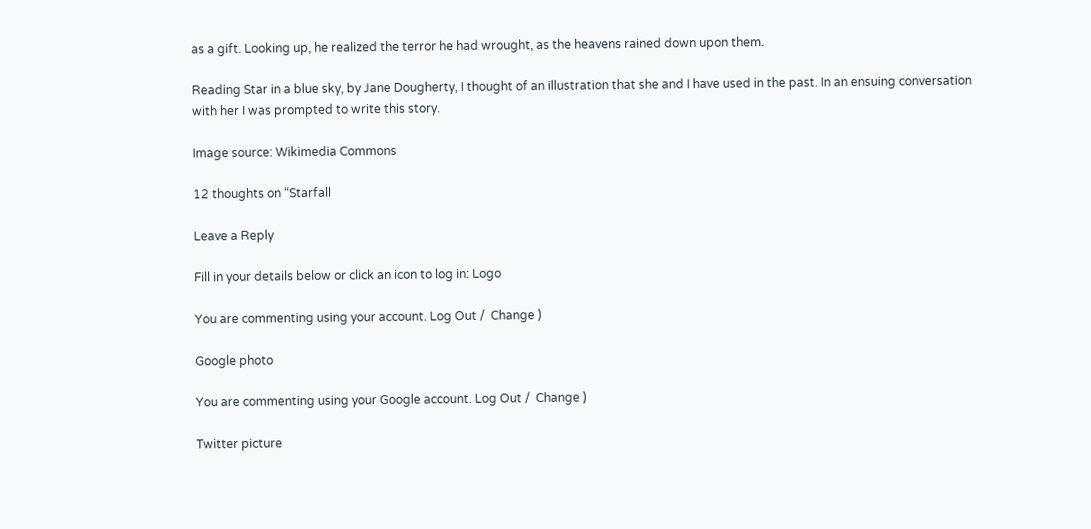as a gift. Looking up, he realized the terror he had wrought, as the heavens rained down upon them.

Reading Star in a blue sky, by Jane Dougherty, I thought of an illustration that she and I have used in the past. In an ensuing conversation with her I was prompted to write this story.

Image source: Wikimedia Commons

12 thoughts on “Starfall

Leave a Reply

Fill in your details below or click an icon to log in: Logo

You are commenting using your account. Log Out /  Change )

Google photo

You are commenting using your Google account. Log Out /  Change )

Twitter picture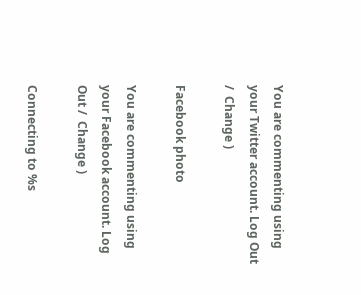You are commenting using your Twitter account. Log Out /  Change )

Facebook photo

You are commenting using your Facebook account. Log Out /  Change )

Connecting to %s